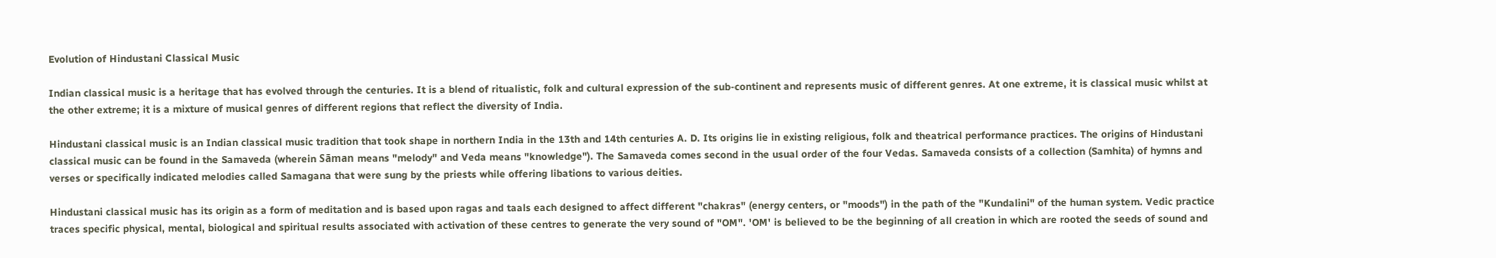Evolution of Hindustani Classical Music

Indian classical music is a heritage that has evolved through the centuries. It is a blend of ritualistic, folk and cultural expression of the sub-continent and represents music of different genres. At one extreme, it is classical music whilst at the other extreme; it is a mixture of musical genres of different regions that reflect the diversity of India.

Hindustani classical music is an Indian classical music tradition that took shape in northern India in the 13th and 14th centuries A. D. Its origins lie in existing religious, folk and theatrical performance practices. The origins of Hindustani classical music can be found in the Samaveda (wherein Sāman means "melody" and Veda means "knowledge"). The Samaveda comes second in the usual order of the four Vedas. Samaveda consists of a collection (Samhita) of hymns and verses or specifically indicated melodies called Samagana that were sung by the priests while offering libations to various deities.

Hindustani classical music has its origin as a form of meditation and is based upon ragas and taals each designed to affect different "chakras" (energy centers, or "moods") in the path of the "Kundalini" of the human system. Vedic practice traces specific physical, mental, biological and spiritual results associated with activation of these centres to generate the very sound of "OM". 'OM' is believed to be the beginning of all creation in which are rooted the seeds of sound and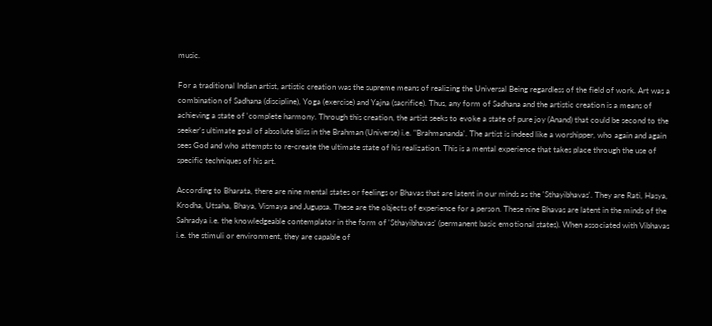music.

For a traditional Indian artist, artistic creation was the supreme means of realizing the Universal Being regardless of the field of work. Art was a combination of Sadhana (discipline), Yoga (exercise) and Yajna (sacrifice). Thus, any form of Sadhana and the artistic creation is a means of achieving a state of 'complete harmony. Through this creation, the artist seeks to evoke a state of pure joy (Anand) that could be second to the seeker's ultimate goal of absolute bliss in the Brahman (Universe) i.e. "Brahmananda'. The artist is indeed like a worshipper, who again and again sees God and who attempts to re-create the ultimate state of his realization. This is a mental experience that takes place through the use of specific techniques of his art.

According to Bharata, there are nine mental states or feelings or Bhavas that are latent in our minds as the 'Sthayibhavas'. They are Rati, Hasya, Krodha, Utsaha, Bhaya, Vismaya and Jugupsa. These are the objects of experience for a person. These nine Bhavas are latent in the minds of the Sahradya i.e. the knowledgeable contemplator in the form of 'Sthayibhavas' (permanent basic emotional states). When associated with Vibhavas i.e. the stimuli or environment, they are capable of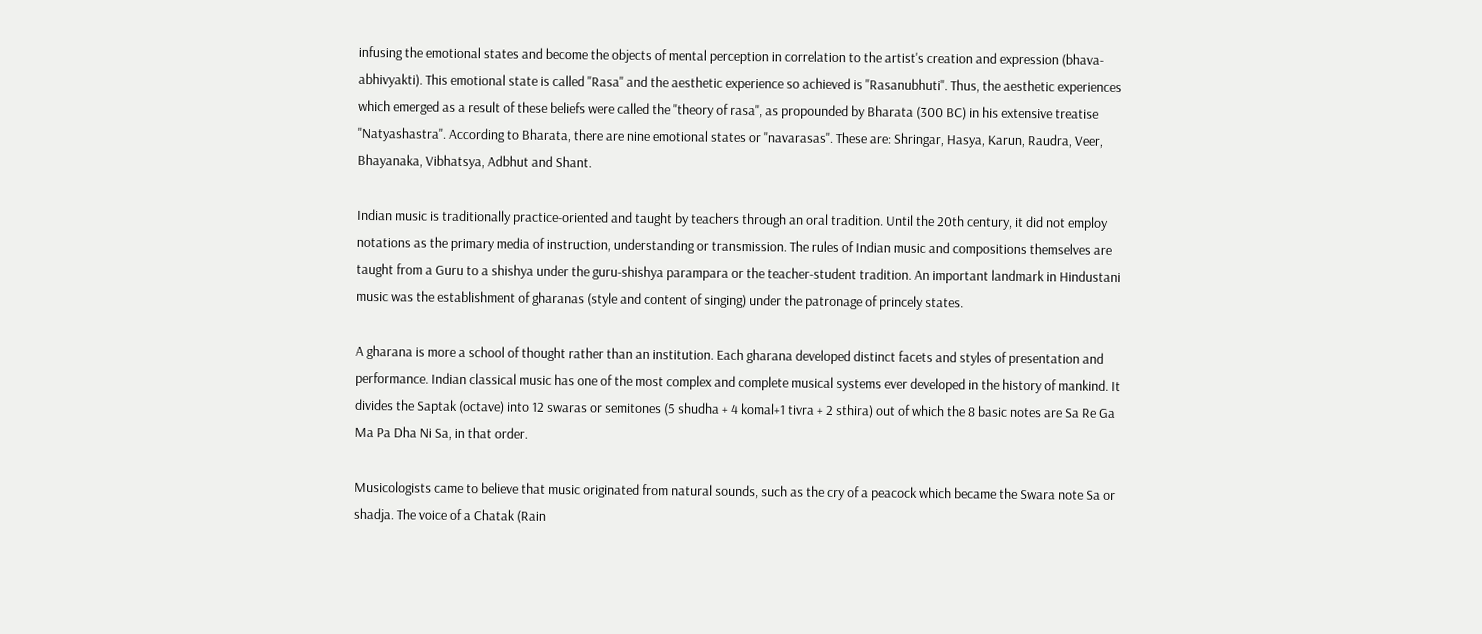infusing the emotional states and become the objects of mental perception in correlation to the artist's creation and expression (bhava-abhivyakti). This emotional state is called "Rasa" and the aesthetic experience so achieved is "Rasanubhuti". Thus, the aesthetic experiences which emerged as a result of these beliefs were called the "theory of rasa", as propounded by Bharata (300 BC) in his extensive treatise "Natyashastra". According to Bharata, there are nine emotional states or "navarasas". These are: Shringar, Hasya, Karun, Raudra, Veer, Bhayanaka, Vibhatsya, Adbhut and Shant.

Indian music is traditionally practice-oriented and taught by teachers through an oral tradition. Until the 20th century, it did not employ notations as the primary media of instruction, understanding or transmission. The rules of Indian music and compositions themselves are taught from a Guru to a shishya under the guru-shishya parampara or the teacher-student tradition. An important landmark in Hindustani music was the establishment of gharanas (style and content of singing) under the patronage of princely states.

A gharana is more a school of thought rather than an institution. Each gharana developed distinct facets and styles of presentation and performance. Indian classical music has one of the most complex and complete musical systems ever developed in the history of mankind. It divides the Saptak (octave) into 12 swaras or semitones (5 shudha + 4 komal+1 tivra + 2 sthira) out of which the 8 basic notes are Sa Re Ga Ma Pa Dha Ni Sa, in that order.

Musicologists came to believe that music originated from natural sounds, such as the cry of a peacock which became the Swara note Sa or shadja. The voice of a Chatak (Rain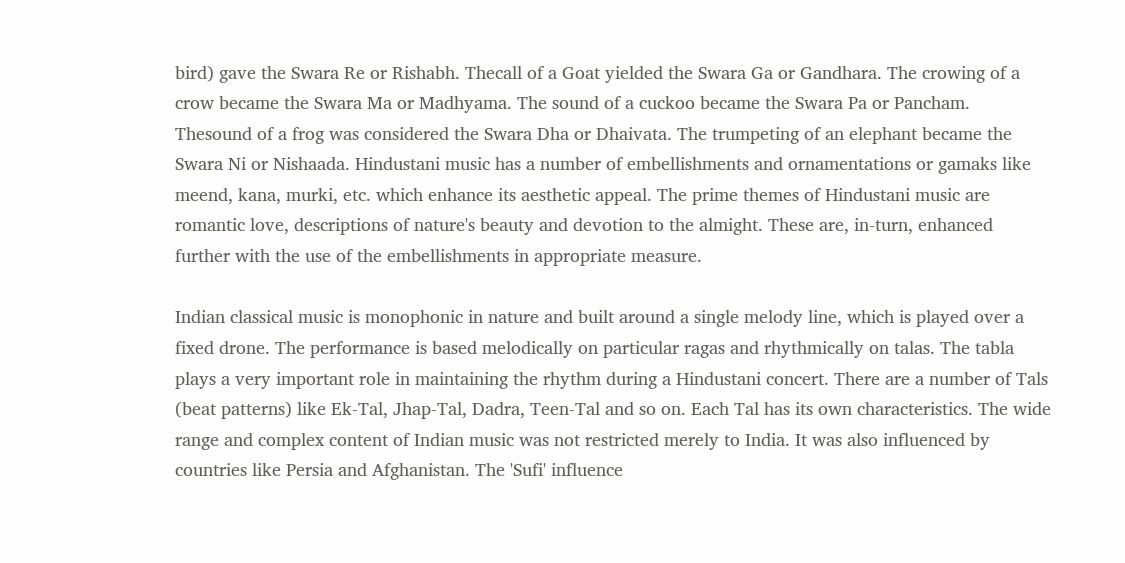bird) gave the Swara Re or Rishabh. Thecall of a Goat yielded the Swara Ga or Gandhara. The crowing of a crow became the Swara Ma or Madhyama. The sound of a cuckoo became the Swara Pa or Pancham. Thesound of a frog was considered the Swara Dha or Dhaivata. The trumpeting of an elephant became the Swara Ni or Nishaada. Hindustani music has a number of embellishments and ornamentations or gamaks like meend, kana, murki, etc. which enhance its aesthetic appeal. The prime themes of Hindustani music are romantic love, descriptions of nature's beauty and devotion to the almight. These are, in-turn, enhanced further with the use of the embellishments in appropriate measure.

Indian classical music is monophonic in nature and built around a single melody line, which is played over a fixed drone. The performance is based melodically on particular ragas and rhythmically on talas. The tabla plays a very important role in maintaining the rhythm during a Hindustani concert. There are a number of Tals (beat patterns) like Ek-Tal, Jhap-Tal, Dadra, Teen-Tal and so on. Each Tal has its own characteristics. The wide range and complex content of Indian music was not restricted merely to India. It was also influenced by countries like Persia and Afghanistan. The 'Sufi' influence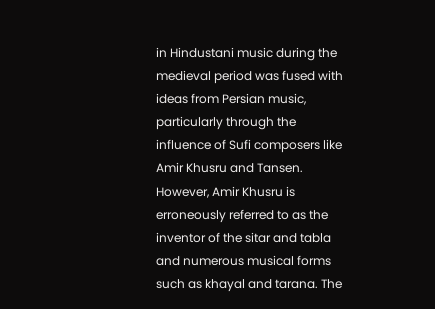in Hindustani music during the medieval period was fused with ideas from Persian music, particularly through the influence of Sufi composers like Amir Khusru and Tansen. However, Amir Khusru is erroneously referred to as the inventor of the sitar and tabla and numerous musical forms such as khayal and tarana. The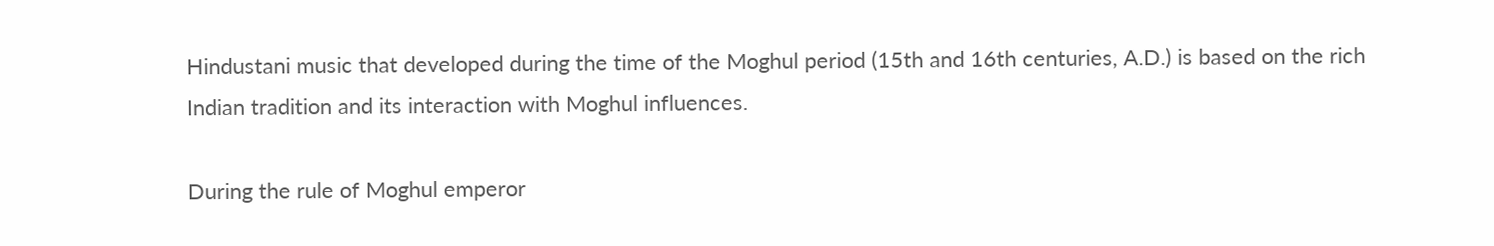Hindustani music that developed during the time of the Moghul period (15th and 16th centuries, A.D.) is based on the rich Indian tradition and its interaction with Moghul influences.

During the rule of Moghul emperor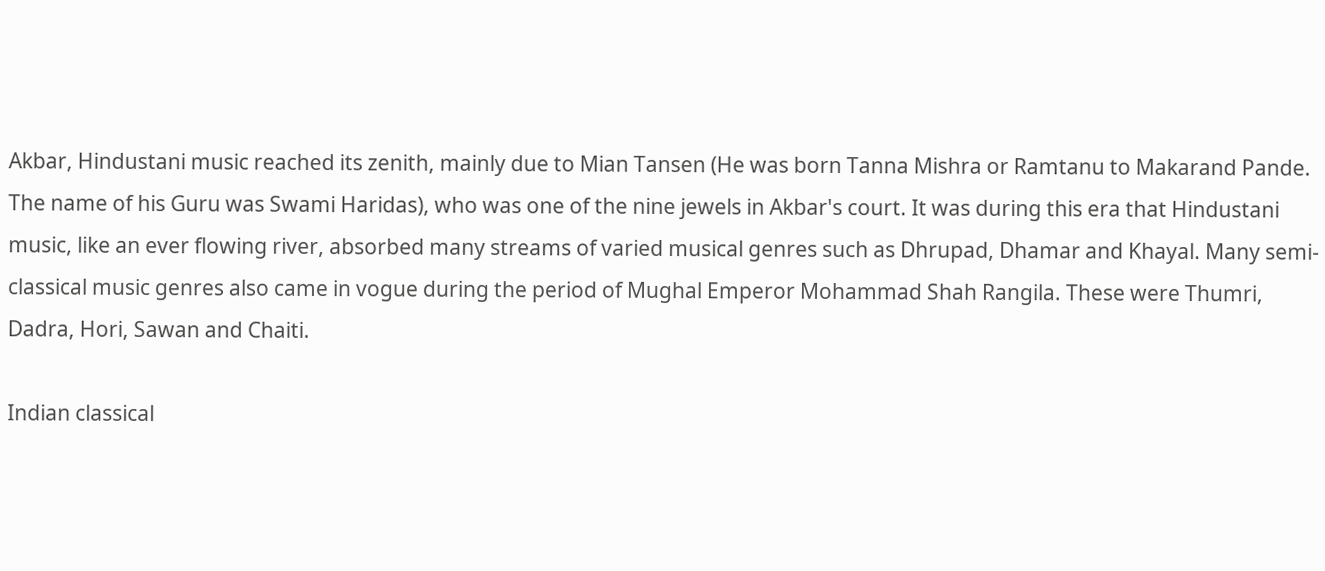Akbar, Hindustani music reached its zenith, mainly due to Mian Tansen (He was born Tanna Mishra or Ramtanu to Makarand Pande. The name of his Guru was Swami Haridas), who was one of the nine jewels in Akbar's court. It was during this era that Hindustani music, like an ever flowing river, absorbed many streams of varied musical genres such as Dhrupad, Dhamar and Khayal. Many semi-classical music genres also came in vogue during the period of Mughal Emperor Mohammad Shah Rangila. These were Thumri, Dadra, Hori, Sawan and Chaiti.

Indian classical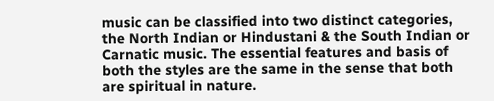music can be classified into two distinct categories, the North Indian or Hindustani & the South Indian or Carnatic music. The essential features and basis of both the styles are the same in the sense that both are spiritual in nature.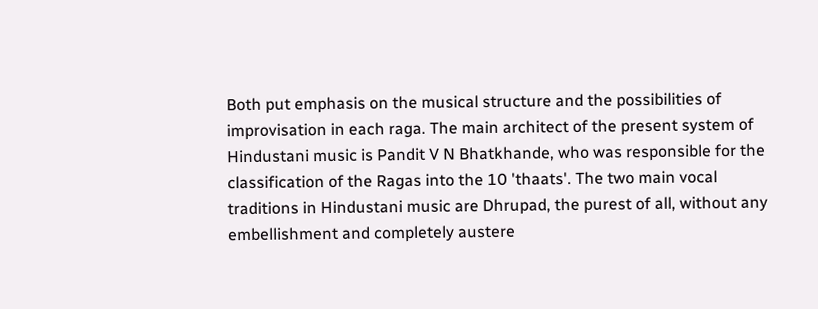Both put emphasis on the musical structure and the possibilities of improvisation in each raga. The main architect of the present system of Hindustani music is Pandit V N Bhatkhande, who was responsible for the classification of the Ragas into the 10 'thaats'. The two main vocal traditions in Hindustani music are Dhrupad, the purest of all, without any embellishment and completely austere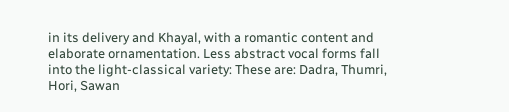in its delivery and Khayal, with a romantic content and elaborate ornamentation. Less abstract vocal forms fall into the light-classical variety: These are: Dadra, Thumri, Hori, Sawan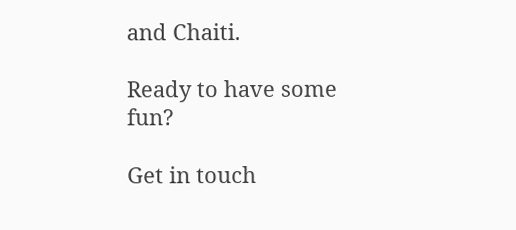and Chaiti.

Ready to have some fun?

Get in touch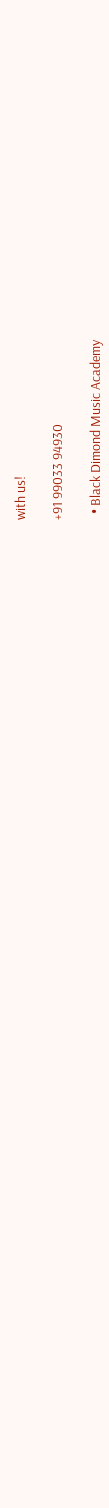with us!

+91 99033 94930

  • Black Dimond Music Academy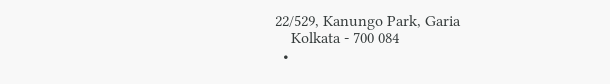22/529, Kanungo Park, Garia
    Kolkata - 700 084
  •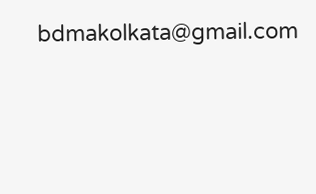bdmakolkata@gmail.com